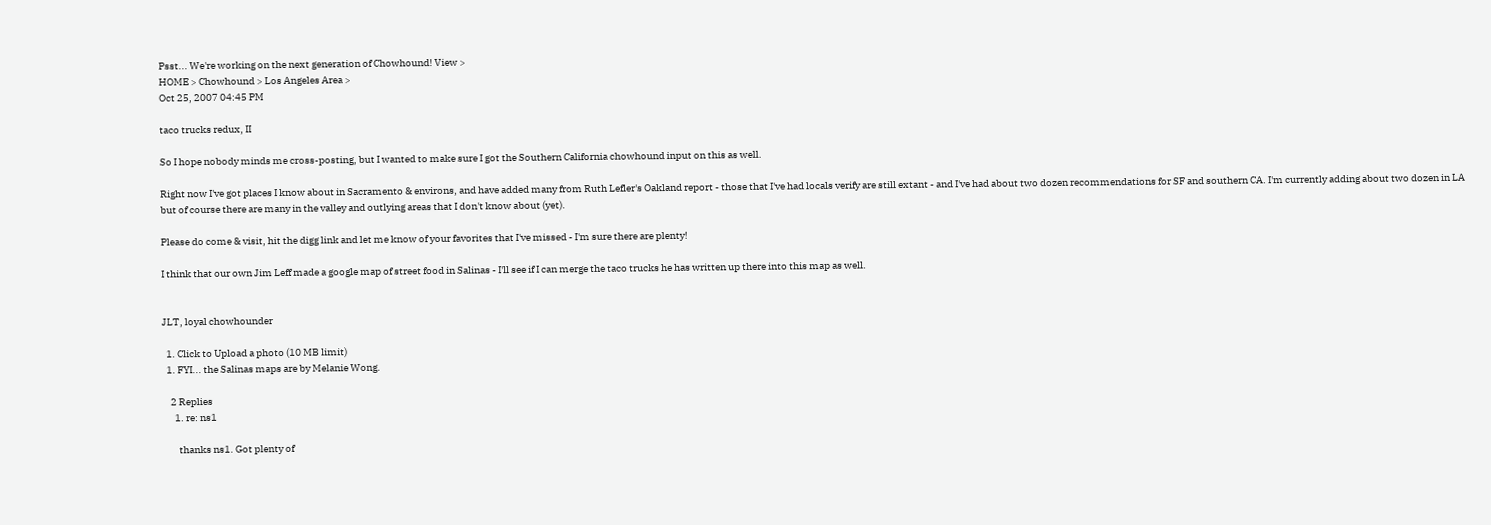Psst... We're working on the next generation of Chowhound! View >
HOME > Chowhound > Los Angeles Area >
Oct 25, 2007 04:45 PM

taco trucks redux, II

So I hope nobody minds me cross-posting, but I wanted to make sure I got the Southern California chowhound input on this as well.

Right now I've got places I know about in Sacramento & environs, and have added many from Ruth Lefler's Oakland report - those that I've had locals verify are still extant - and I've had about two dozen recommendations for SF and southern CA. I'm currently adding about two dozen in LA but of course there are many in the valley and outlying areas that I don't know about (yet).

Please do come & visit, hit the digg link and let me know of your favorites that I've missed - I'm sure there are plenty!

I think that our own Jim Leff made a google map of street food in Salinas - I'll see if I can merge the taco trucks he has written up there into this map as well.


JLT, loyal chowhounder

  1. Click to Upload a photo (10 MB limit)
  1. FYI... the Salinas maps are by Melanie Wong.

    2 Replies
      1. re: ns1

        thanks ns1. Got plenty of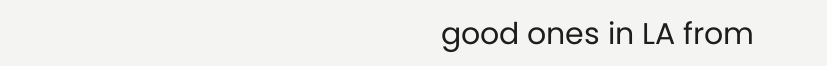good ones in LA from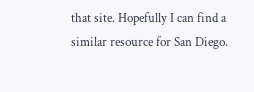that site. Hopefully I can find a similar resource for San Diego.